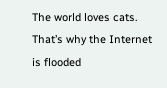The world loves cats. That’s why the Internet is flooded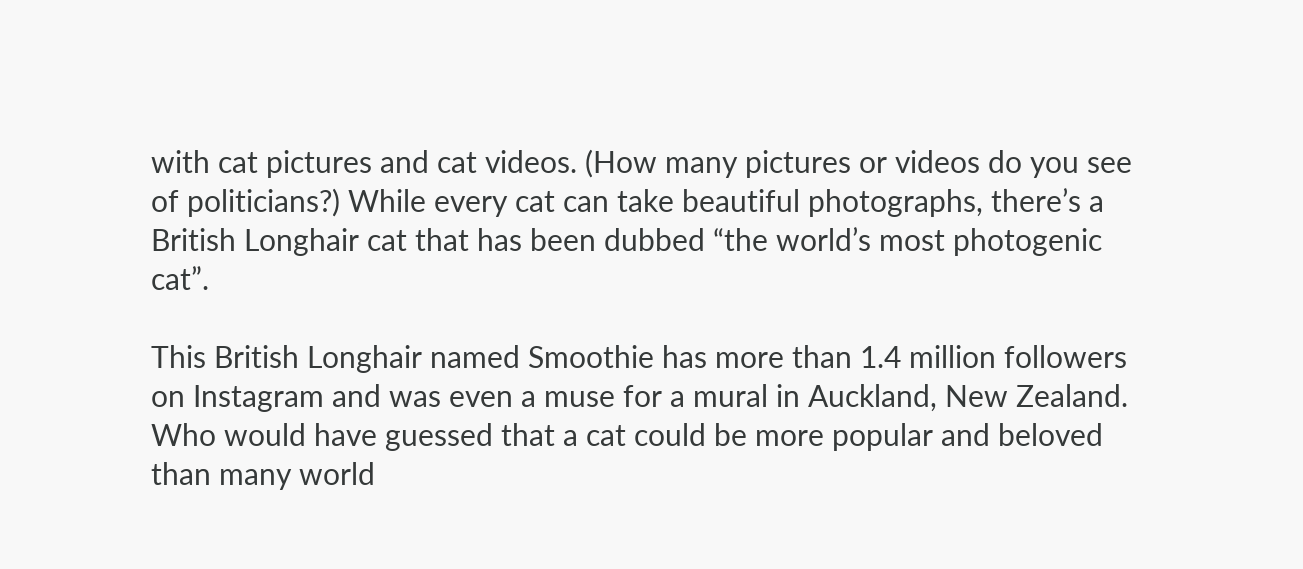with cat pictures and cat videos. (How many pictures or videos do you see of politicians?) While every cat can take beautiful photographs, there’s a British Longhair cat that has been dubbed “the world’s most photogenic cat”.

This British Longhair named Smoothie has more than 1.4 million followers on Instagram and was even a muse for a mural in Auckland, New Zealand. Who would have guessed that a cat could be more popular and beloved than many world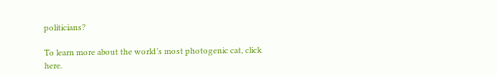politicians?

To learn more about the world’s most photogenic cat, click here.